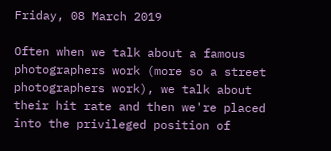Friday, 08 March 2019

Often when we talk about a famous photographers work (more so a street photographers work), we talk about their hit rate and then we're placed into the privileged position of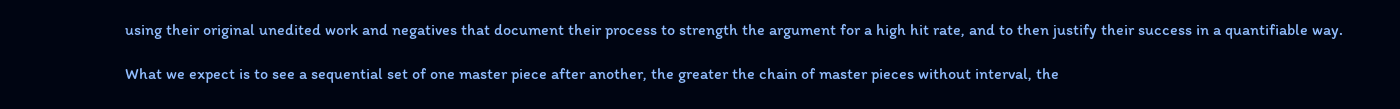using their original unedited work and negatives that document their process to strength the argument for a high hit rate, and to then justify their success in a quantifiable way.

What we expect is to see a sequential set of one master piece after another, the greater the chain of master pieces without interval, the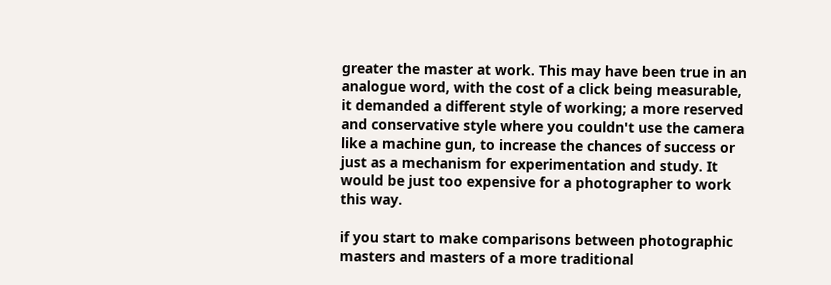greater the master at work. This may have been true in an analogue word, with the cost of a click being measurable, it demanded a different style of working; a more reserved and conservative style where you couldn't use the camera like a machine gun, to increase the chances of success or just as a mechanism for experimentation and study. It would be just too expensive for a photographer to work this way.

if you start to make comparisons between photographic masters and masters of a more traditional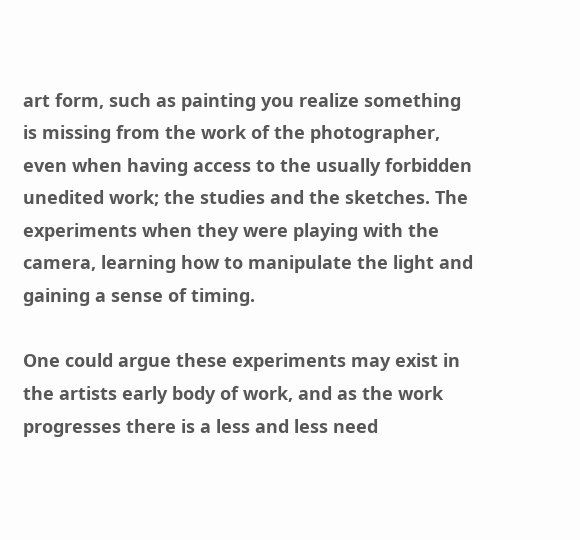art form, such as painting you realize something is missing from the work of the photographer, even when having access to the usually forbidden unedited work; the studies and the sketches. The experiments when they were playing with the camera, learning how to manipulate the light and gaining a sense of timing.

One could argue these experiments may exist in the artists early body of work, and as the work progresses there is a less and less need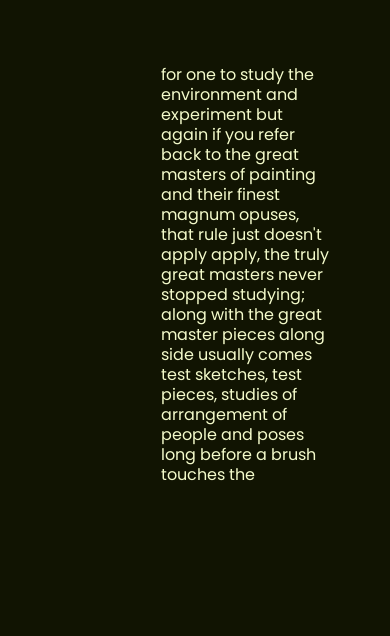for one to study the environment and experiment but again if you refer back to the great masters of painting and their finest magnum opuses, that rule just doesn't apply apply, the truly great masters never stopped studying; along with the great master pieces along side usually comes test sketches, test pieces, studies of arrangement of people and poses long before a brush touches the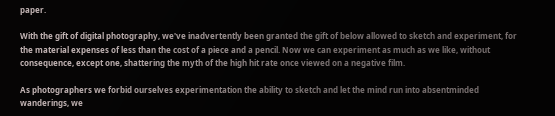paper.

With the gift of digital photography, we've inadvertently been granted the gift of below allowed to sketch and experiment, for the material expenses of less than the cost of a piece and a pencil. Now we can experiment as much as we like, without consequence, except one, shattering the myth of the high hit rate once viewed on a negative film.

As photographers we forbid ourselves experimentation the ability to sketch and let the mind run into absentminded wanderings, we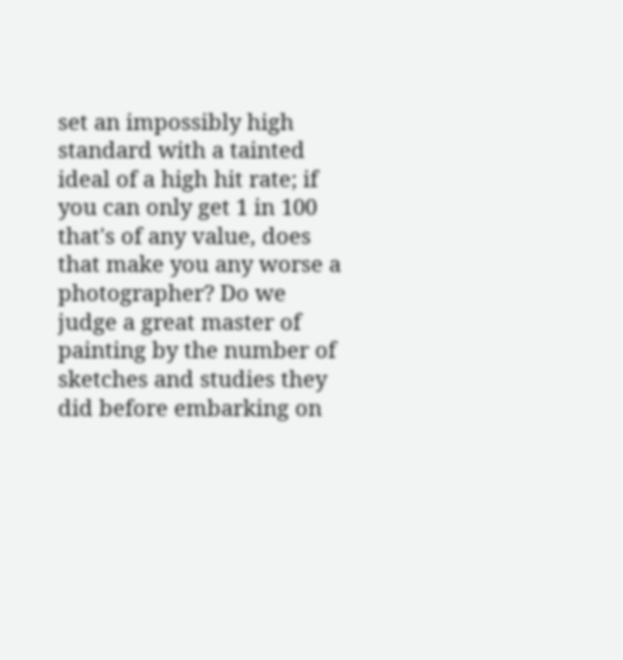set an impossibly high standard with a tainted ideal of a high hit rate; if you can only get 1 in 100 that's of any value, does that make you any worse a photographer? Do we judge a great master of painting by the number of sketches and studies they did before embarking on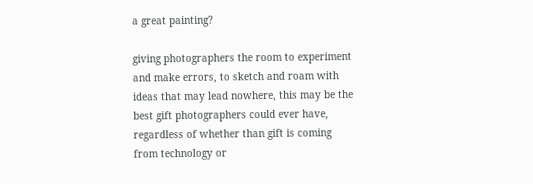a great painting?

giving photographers the room to experiment and make errors, to sketch and roam with ideas that may lead nowhere, this may be the best gift photographers could ever have, regardless of whether than gift is coming from technology or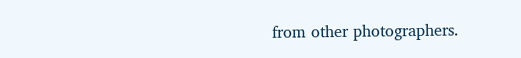from other photographers.